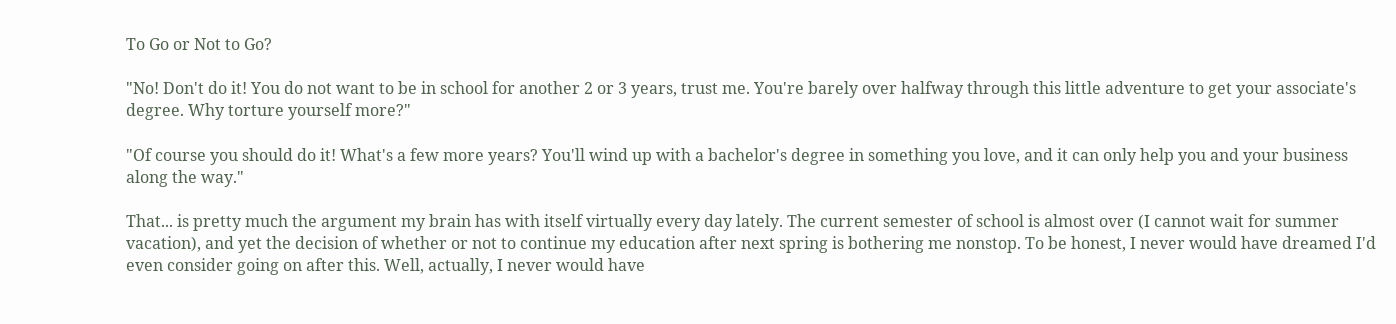To Go or Not to Go?

"No! Don't do it! You do not want to be in school for another 2 or 3 years, trust me. You're barely over halfway through this little adventure to get your associate's degree. Why torture yourself more?"

"Of course you should do it! What's a few more years? You'll wind up with a bachelor's degree in something you love, and it can only help you and your business along the way."

That... is pretty much the argument my brain has with itself virtually every day lately. The current semester of school is almost over (I cannot wait for summer vacation), and yet the decision of whether or not to continue my education after next spring is bothering me nonstop. To be honest, I never would have dreamed I'd even consider going on after this. Well, actually, I never would have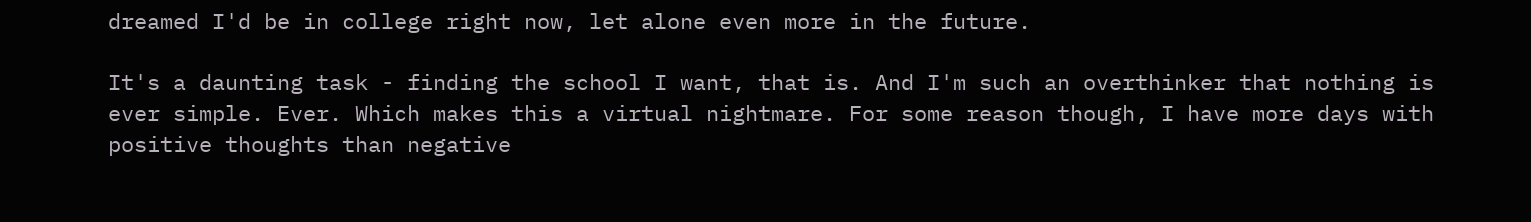dreamed I'd be in college right now, let alone even more in the future.

It's a daunting task - finding the school I want, that is. And I'm such an overthinker that nothing is ever simple. Ever. Which makes this a virtual nightmare. For some reason though, I have more days with positive thoughts than negative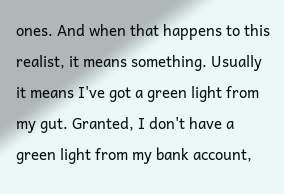ones. And when that happens to this realist, it means something. Usually it means I've got a green light from my gut. Granted, I don't have a green light from my bank account,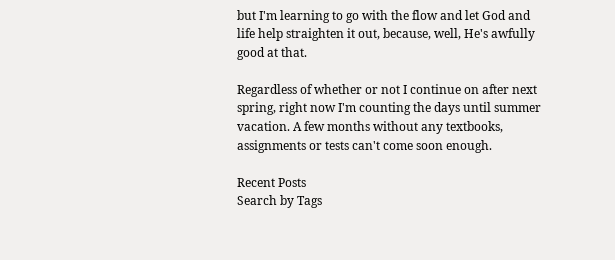but I'm learning to go with the flow and let God and life help straighten it out, because, well, He's awfully good at that.

Regardless of whether or not I continue on after next spring, right now I'm counting the days until summer vacation. A few months without any textbooks, assignments or tests can't come soon enough.

Recent Posts
Search by Tags